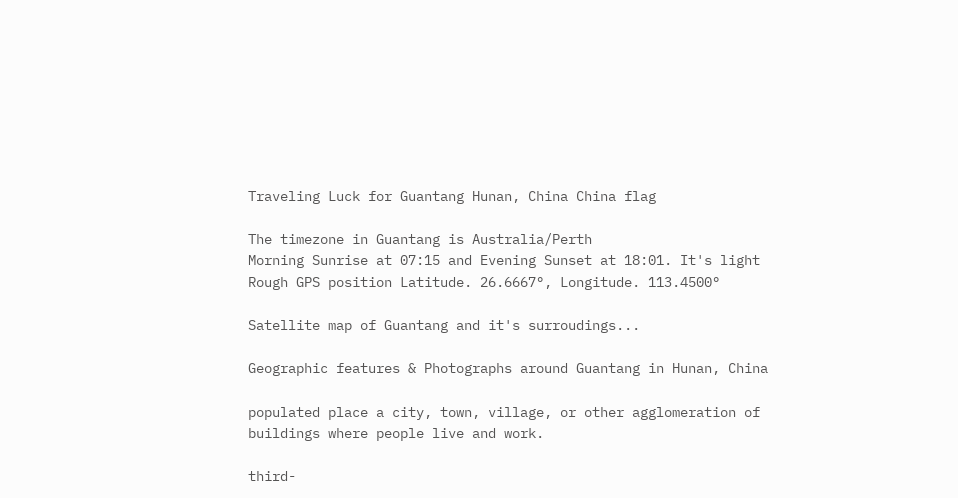Traveling Luck for Guantang Hunan, China China flag

The timezone in Guantang is Australia/Perth
Morning Sunrise at 07:15 and Evening Sunset at 18:01. It's light
Rough GPS position Latitude. 26.6667°, Longitude. 113.4500°

Satellite map of Guantang and it's surroudings...

Geographic features & Photographs around Guantang in Hunan, China

populated place a city, town, village, or other agglomeration of buildings where people live and work.

third-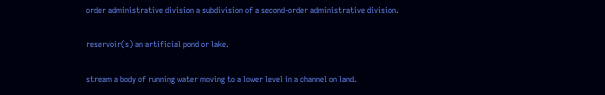order administrative division a subdivision of a second-order administrative division.

reservoir(s) an artificial pond or lake.

stream a body of running water moving to a lower level in a channel on land.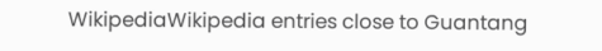WikipediaWikipedia entries close to Guantang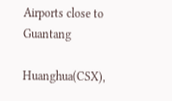Airports close to Guantang

Huanghua(CSX),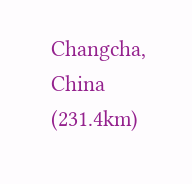Changcha, China (231.4km)